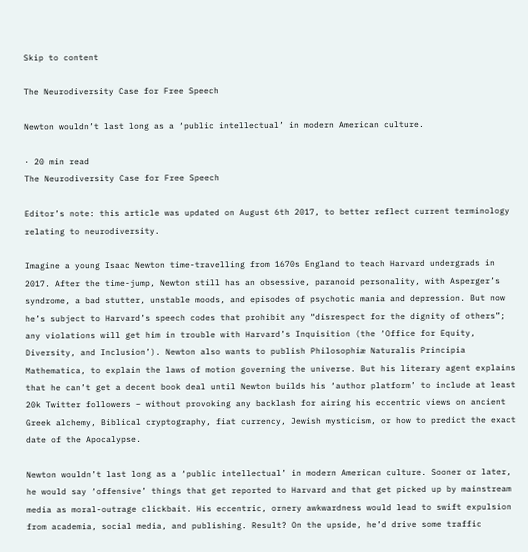Skip to content

The Neurodiversity Case for Free Speech

Newton wouldn’t last long as a ‘public intellectual’ in modern American culture.

· 20 min read
The Neurodiversity Case for Free Speech

Editor’s note: this article was updated on August 6th 2017, to better reflect current terminology relating to neurodiversity.

Imagine a young Isaac Newton time-travelling from 1670s England to teach Harvard undergrads in 2017. After the time-jump, Newton still has an obsessive, paranoid personality, with Asperger’s syndrome, a bad stutter, unstable moods, and episodes of psychotic mania and depression. But now he’s subject to Harvard’s speech codes that prohibit any “disrespect for the dignity of others”; any violations will get him in trouble with Harvard’s Inquisition (the ‘Office for Equity, Diversity, and Inclusion’). Newton also wants to publish Philosophiæ Naturalis Principia Mathematica, to explain the laws of motion governing the universe. But his literary agent explains that he can’t get a decent book deal until Newton builds his ‘author platform’ to include at least 20k Twitter followers – without provoking any backlash for airing his eccentric views on ancient Greek alchemy, Biblical cryptography, fiat currency, Jewish mysticism, or how to predict the exact date of the Apocalypse.

Newton wouldn’t last long as a ‘public intellectual’ in modern American culture. Sooner or later, he would say ‘offensive’ things that get reported to Harvard and that get picked up by mainstream media as moral-outrage clickbait. His eccentric, ornery awkwardness would lead to swift expulsion from academia, social media, and publishing. Result? On the upside, he’d drive some traffic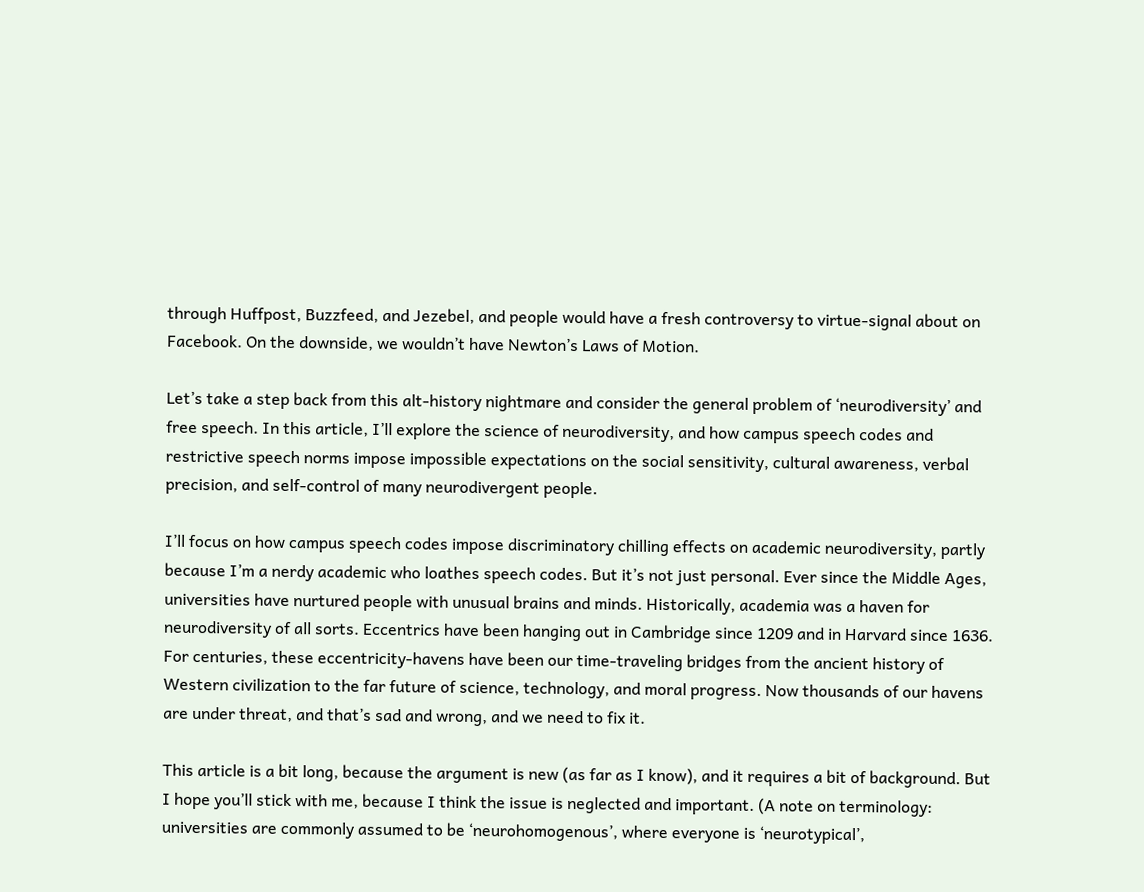through Huffpost, Buzzfeed, and Jezebel, and people would have a fresh controversy to virtue-signal about on Facebook. On the downside, we wouldn’t have Newton’s Laws of Motion.

Let’s take a step back from this alt-history nightmare and consider the general problem of ‘neurodiversity’ and free speech. In this article, I’ll explore the science of neurodiversity, and how campus speech codes and restrictive speech norms impose impossible expectations on the social sensitivity, cultural awareness, verbal precision, and self-control of many neurodivergent people.

I’ll focus on how campus speech codes impose discriminatory chilling effects on academic neurodiversity, partly because I’m a nerdy academic who loathes speech codes. But it’s not just personal. Ever since the Middle Ages, universities have nurtured people with unusual brains and minds. Historically, academia was a haven for neurodiversity of all sorts. Eccentrics have been hanging out in Cambridge since 1209 and in Harvard since 1636. For centuries, these eccentricity-havens have been our time-traveling bridges from the ancient history of Western civilization to the far future of science, technology, and moral progress. Now thousands of our havens are under threat, and that’s sad and wrong, and we need to fix it.

This article is a bit long, because the argument is new (as far as I know), and it requires a bit of background. But I hope you’ll stick with me, because I think the issue is neglected and important. (A note on terminology: universities are commonly assumed to be ‘neurohomogenous’, where everyone is ‘neurotypical’,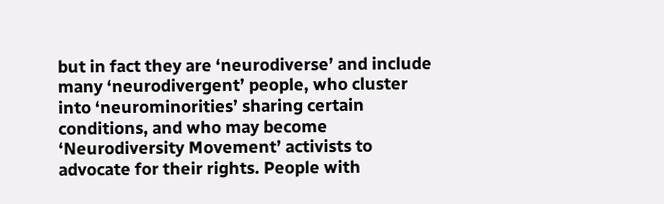but in fact they are ‘neurodiverse’ and include many ‘neurodivergent’ people, who cluster into ‘neurominorities’ sharing certain conditions, and who may become ‘Neurodiversity Movement’ activists to advocate for their rights. People with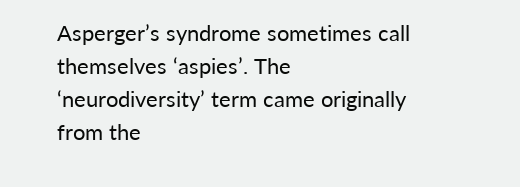Asperger’s syndrome sometimes call themselves ‘aspies’. The ‘neurodiversity’ term came originally from the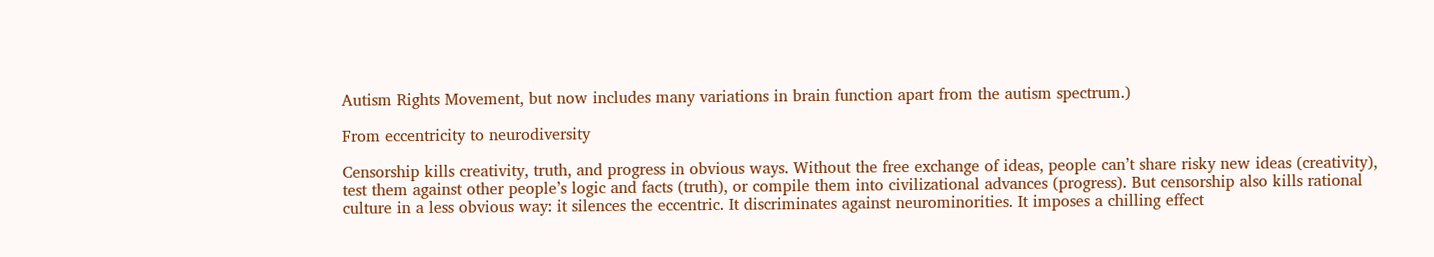Autism Rights Movement, but now includes many variations in brain function apart from the autism spectrum.)

From eccentricity to neurodiversity

Censorship kills creativity, truth, and progress in obvious ways. Without the free exchange of ideas, people can’t share risky new ideas (creativity), test them against other people’s logic and facts (truth), or compile them into civilizational advances (progress). But censorship also kills rational culture in a less obvious way: it silences the eccentric. It discriminates against neurominorities. It imposes a chilling effect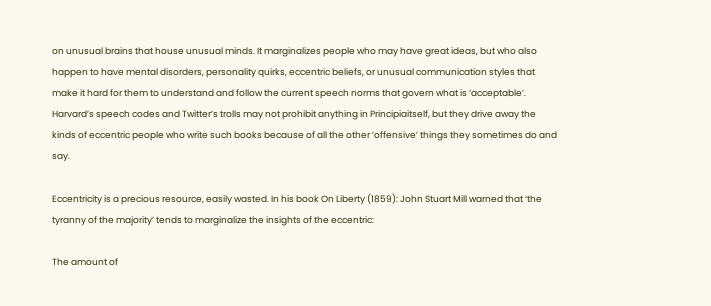on unusual brains that house unusual minds. It marginalizes people who may have great ideas, but who also happen to have mental disorders, personality quirks, eccentric beliefs, or unusual communication styles that make it hard for them to understand and follow the current speech norms that govern what is ‘acceptable’. Harvard’s speech codes and Twitter’s trolls may not prohibit anything in Principiaitself, but they drive away the kinds of eccentric people who write such books because of all the other ‘offensive’ things they sometimes do and say.

Eccentricity is a precious resource, easily wasted. In his book On Liberty (1859): John Stuart Mill warned that ‘the tyranny of the majority’ tends to marginalize the insights of the eccentric:

The amount of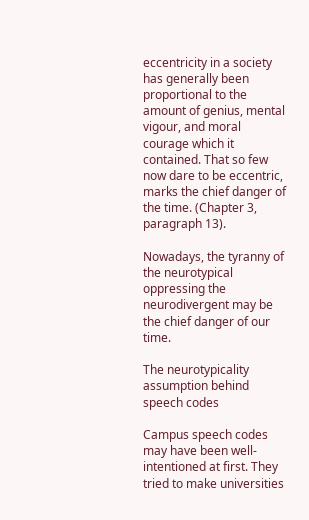eccentricity in a society has generally been proportional to the amount of genius, mental vigour, and moral courage which it contained. That so few now dare to be eccentric, marks the chief danger of the time. (Chapter 3, paragraph 13).

Nowadays, the tyranny of the neurotypical oppressing the neurodivergent may be the chief danger of our time.

The neurotypicality assumption behind speech codes

Campus speech codes may have been well-intentioned at first. They tried to make universities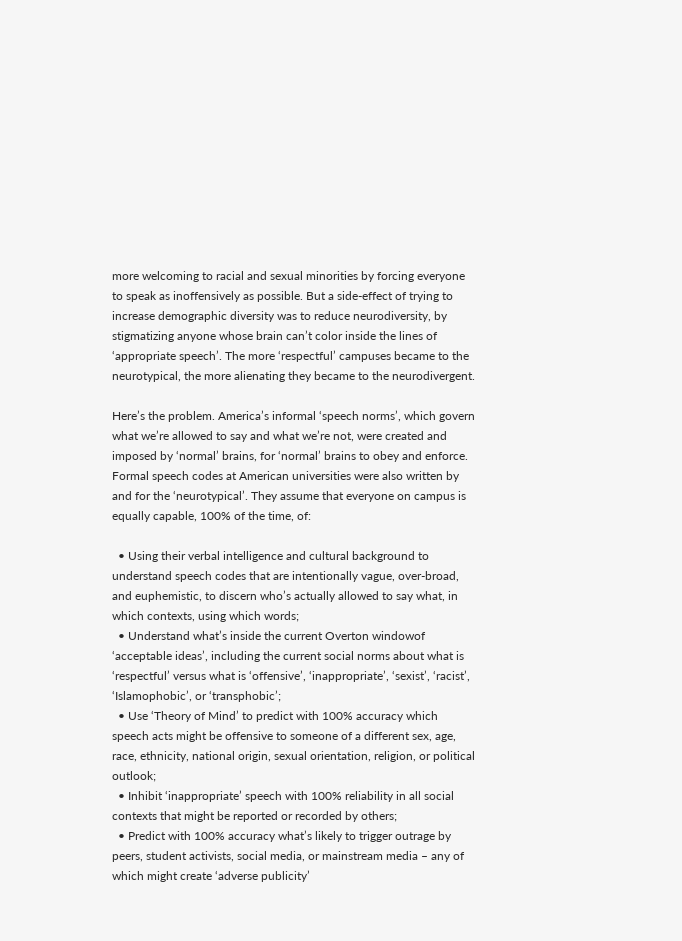more welcoming to racial and sexual minorities by forcing everyone to speak as inoffensively as possible. But a side-effect of trying to increase demographic diversity was to reduce neurodiversity, by stigmatizing anyone whose brain can’t color inside the lines of ‘appropriate speech’. The more ‘respectful’ campuses became to the neurotypical, the more alienating they became to the neurodivergent.

Here’s the problem. America’s informal ‘speech norms’, which govern what we’re allowed to say and what we’re not, were created and imposed by ‘normal’ brains, for ‘normal’ brains to obey and enforce. Formal speech codes at American universities were also written by and for the ‘neurotypical’. They assume that everyone on campus is equally capable, 100% of the time, of:

  • Using their verbal intelligence and cultural background to understand speech codes that are intentionally vague, over-broad, and euphemistic, to discern who’s actually allowed to say what, in which contexts, using which words;
  • Understand what’s inside the current Overton windowof ‘acceptable ideas’, including the current social norms about what is ‘respectful’ versus what is ‘offensive’, ‘inappropriate’, ‘sexist’, ‘racist’, ‘Islamophobic’, or ‘transphobic’;
  • Use ‘Theory of Mind’ to predict with 100% accuracy which speech acts might be offensive to someone of a different sex, age, race, ethnicity, national origin, sexual orientation, religion, or political outlook;
  • Inhibit ‘inappropriate’ speech with 100% reliability in all social contexts that might be reported or recorded by others;
  • Predict with 100% accuracy what’s likely to trigger outrage by peers, student activists, social media, or mainstream media – any of which might create ‘adverse publicity’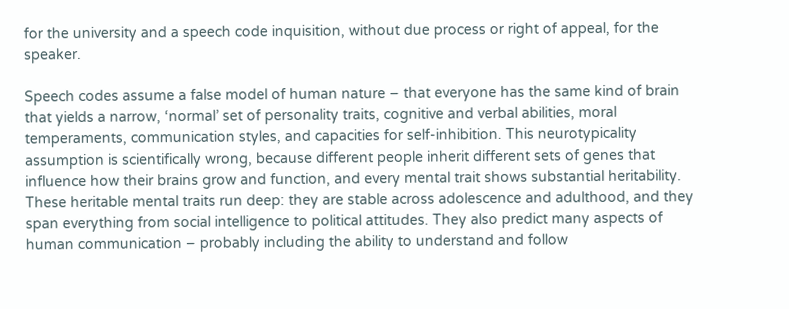for the university and a speech code inquisition, without due process or right of appeal, for the speaker.

Speech codes assume a false model of human nature – that everyone has the same kind of brain that yields a narrow, ‘normal’ set of personality traits, cognitive and verbal abilities, moral temperaments, communication styles, and capacities for self-inhibition. This neurotypicality assumption is scientifically wrong, because different people inherit different sets of genes that influence how their brains grow and function, and every mental trait shows substantial heritability. These heritable mental traits run deep: they are stable across adolescence and adulthood, and they span everything from social intelligence to political attitudes. They also predict many aspects of human communication – probably including the ability to understand and follow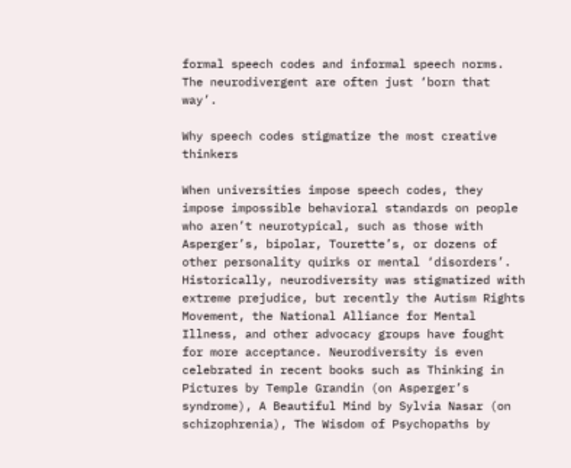formal speech codes and informal speech norms. The neurodivergent are often just ‘born that way’.

Why speech codes stigmatize the most creative thinkers

When universities impose speech codes, they impose impossible behavioral standards on people who aren’t neurotypical, such as those with Asperger’s, bipolar, Tourette’s, or dozens of other personality quirks or mental ‘disorders’. Historically, neurodiversity was stigmatized with extreme prejudice, but recently the Autism Rights Movement, the National Alliance for Mental Illness, and other advocacy groups have fought for more acceptance. Neurodiversity is even celebrated in recent books such as Thinking in Pictures by Temple Grandin (on Asperger’s syndrome), A Beautiful Mind by Sylvia Nasar (on schizophrenia), The Wisdom of Psychopaths by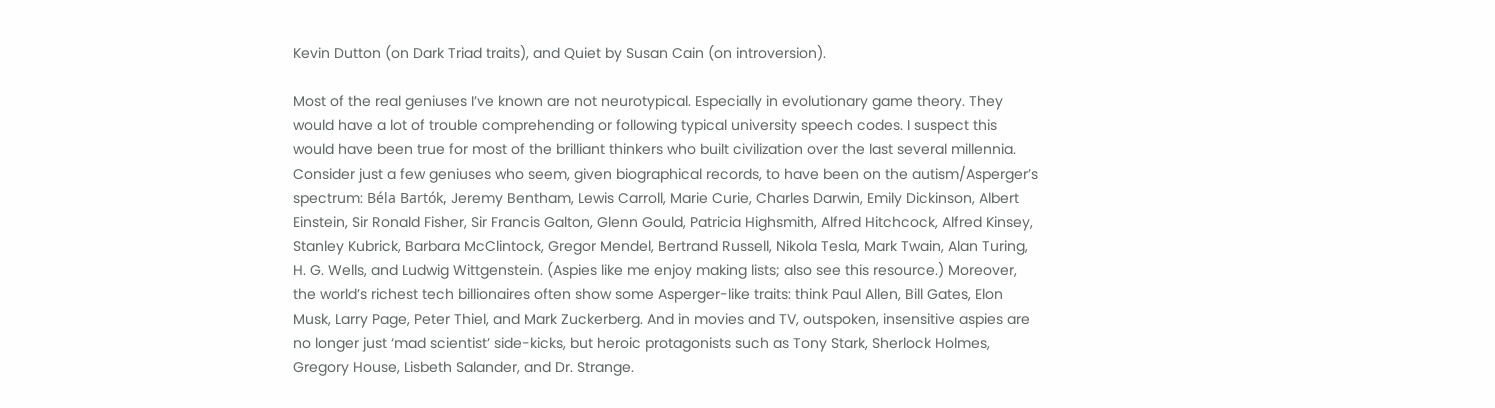Kevin Dutton (on Dark Triad traits), and Quiet by Susan Cain (on introversion).

Most of the real geniuses I’ve known are not neurotypical. Especially in evolutionary game theory. They would have a lot of trouble comprehending or following typical university speech codes. I suspect this would have been true for most of the brilliant thinkers who built civilization over the last several millennia. Consider just a few geniuses who seem, given biographical records, to have been on the autism/Asperger’s spectrum: Béla Bartók, Jeremy Bentham, Lewis Carroll, Marie Curie, Charles Darwin, Emily Dickinson, Albert Einstein, Sir Ronald Fisher, Sir Francis Galton, Glenn Gould, Patricia Highsmith, Alfred Hitchcock, Alfred Kinsey, Stanley Kubrick, Barbara McClintock, Gregor Mendel, Bertrand Russell, Nikola Tesla, Mark Twain, Alan Turing, H. G. Wells, and Ludwig Wittgenstein. (Aspies like me enjoy making lists; also see this resource.) Moreover, the world’s richest tech billionaires often show some Asperger-like traits: think Paul Allen, Bill Gates, Elon Musk, Larry Page, Peter Thiel, and Mark Zuckerberg. And in movies and TV, outspoken, insensitive aspies are no longer just ‘mad scientist’ side-kicks, but heroic protagonists such as Tony Stark, Sherlock Holmes, Gregory House, Lisbeth Salander, and Dr. Strange.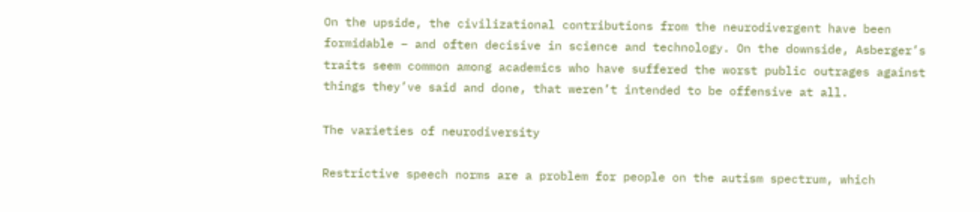On the upside, the civilizational contributions from the neurodivergent have been formidable – and often decisive in science and technology. On the downside, Asberger’s traits seem common among academics who have suffered the worst public outrages against things they’ve said and done, that weren’t intended to be offensive at all.

The varieties of neurodiversity

Restrictive speech norms are a problem for people on the autism spectrum, which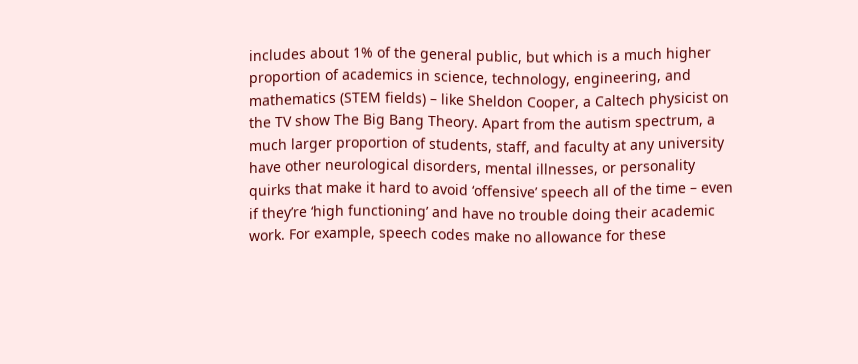includes about 1% of the general public, but which is a much higher proportion of academics in science, technology, engineering, and mathematics (STEM fields) – like Sheldon Cooper, a Caltech physicist on the TV show The Big Bang Theory. Apart from the autism spectrum, a much larger proportion of students, staff, and faculty at any university have other neurological disorders, mental illnesses, or personality quirks that make it hard to avoid ‘offensive’ speech all of the time – even if they’re ‘high functioning’ and have no trouble doing their academic work. For example, speech codes make no allowance for these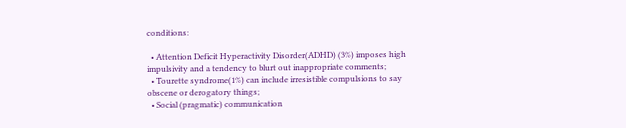conditions:

  • Attention Deficit Hyperactivity Disorder(ADHD) (3%) imposes high impulsivity and a tendency to blurt out inappropriate comments;
  • Tourette syndrome(1%) can include irresistible compulsions to say obscene or derogatory things;
  • Social (pragmatic) communication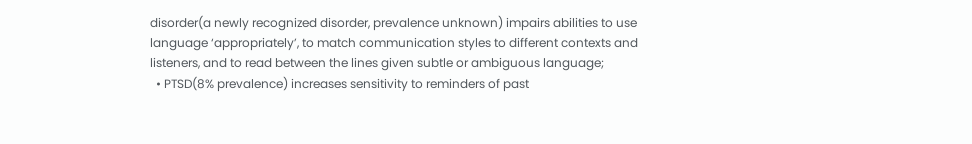disorder(a newly recognized disorder, prevalence unknown) impairs abilities to use language ‘appropriately’, to match communication styles to different contexts and listeners, and to read between the lines given subtle or ambiguous language;
  • PTSD(8% prevalence) increases sensitivity to reminders of past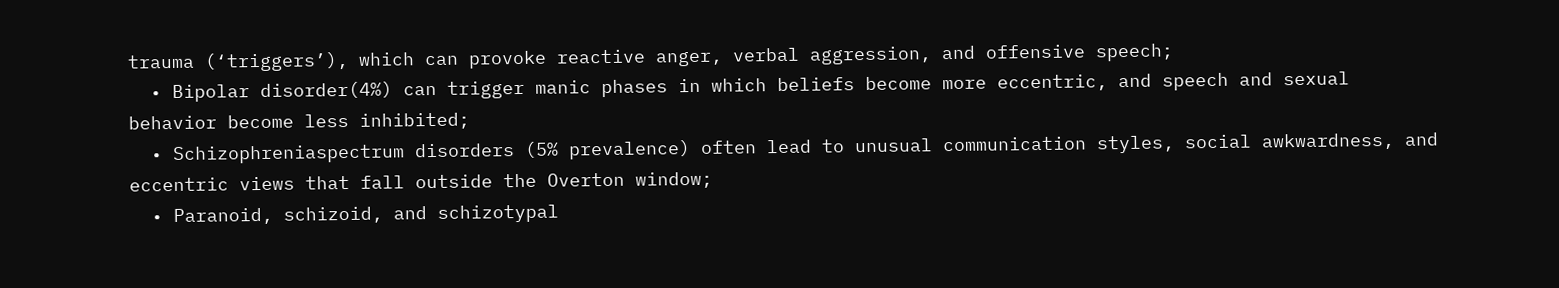trauma (‘triggers’), which can provoke reactive anger, verbal aggression, and offensive speech;
  • Bipolar disorder(4%) can trigger manic phases in which beliefs become more eccentric, and speech and sexual behavior become less inhibited;
  • Schizophreniaspectrum disorders (5% prevalence) often lead to unusual communication styles, social awkwardness, and eccentric views that fall outside the Overton window;
  • Paranoid, schizoid, and schizotypal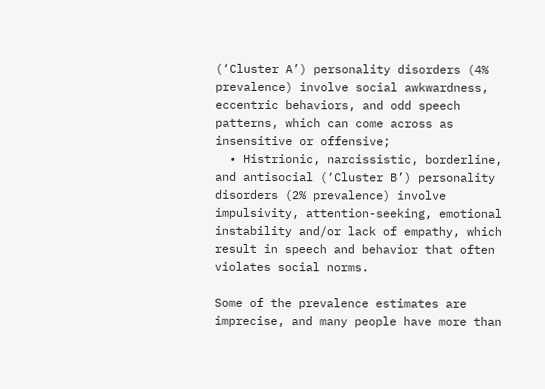(‘Cluster A’) personality disorders (4% prevalence) involve social awkwardness, eccentric behaviors, and odd speech patterns, which can come across as insensitive or offensive;
  • Histrionic, narcissistic, borderline, and antisocial (‘Cluster B’) personality disorders (2% prevalence) involve impulsivity, attention-seeking, emotional instability and/or lack of empathy, which result in speech and behavior that often violates social norms.

Some of the prevalence estimates are imprecise, and many people have more than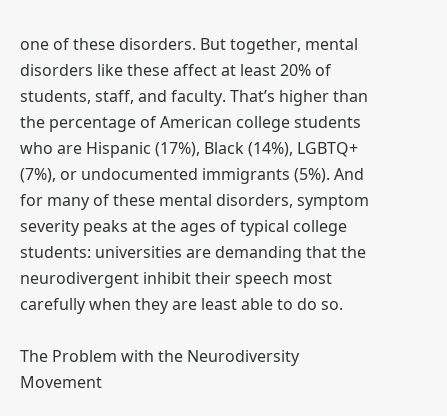one of these disorders. But together, mental disorders like these affect at least 20% of students, staff, and faculty. That’s higher than the percentage of American college students who are Hispanic (17%), Black (14%), LGBTQ+ (7%), or undocumented immigrants (5%). And for many of these mental disorders, symptom severity peaks at the ages of typical college students: universities are demanding that the neurodivergent inhibit their speech most carefully when they are least able to do so.

The Problem with the Neurodiversity Movement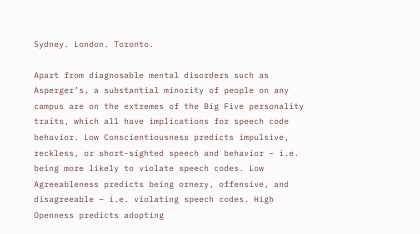Sydney. London. Toronto.

Apart from diagnosable mental disorders such as Asperger’s, a substantial minority of people on any campus are on the extremes of the Big Five personality traits, which all have implications for speech code behavior. Low Conscientiousness predicts impulsive, reckless, or short-sighted speech and behavior – i.e. being more likely to violate speech codes. Low Agreeableness predicts being ornery, offensive, and disagreeable – i.e. violating speech codes. High Openness predicts adopting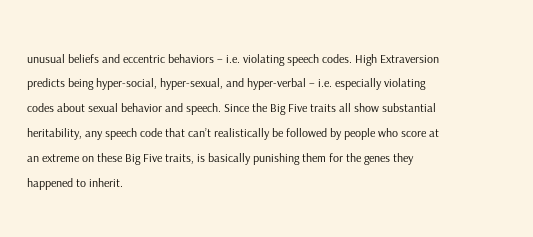unusual beliefs and eccentric behaviors – i.e. violating speech codes. High Extraversion predicts being hyper-social, hyper-sexual, and hyper-verbal – i.e. especially violating codes about sexual behavior and speech. Since the Big Five traits all show substantial heritability, any speech code that can’t realistically be followed by people who score at an extreme on these Big Five traits, is basically punishing them for the genes they happened to inherit.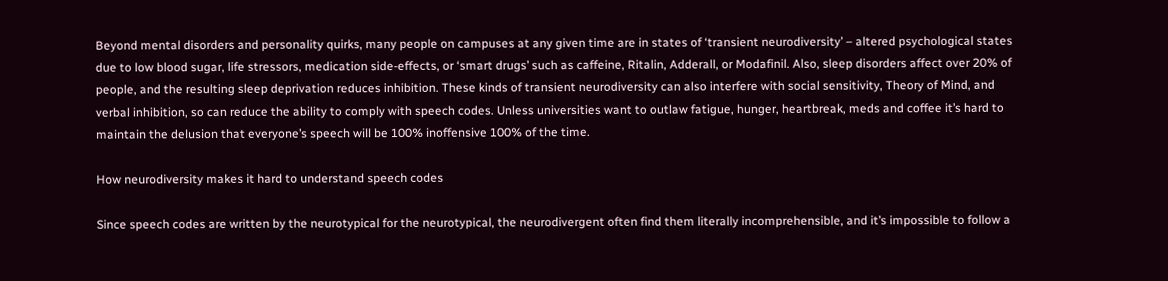Beyond mental disorders and personality quirks, many people on campuses at any given time are in states of ‘transient neurodiversity’ – altered psychological states due to low blood sugar, life stressors, medication side-effects, or ‘smart drugs’ such as caffeine, Ritalin, Adderall, or Modafinil. Also, sleep disorders affect over 20% of people, and the resulting sleep deprivation reduces inhibition. These kinds of transient neurodiversity can also interfere with social sensitivity, Theory of Mind, and verbal inhibition, so can reduce the ability to comply with speech codes. Unless universities want to outlaw fatigue, hunger, heartbreak, meds and coffee it’s hard to maintain the delusion that everyone’s speech will be 100% inoffensive 100% of the time.

How neurodiversity makes it hard to understand speech codes

Since speech codes are written by the neurotypical for the neurotypical, the neurodivergent often find them literally incomprehensible, and it’s impossible to follow a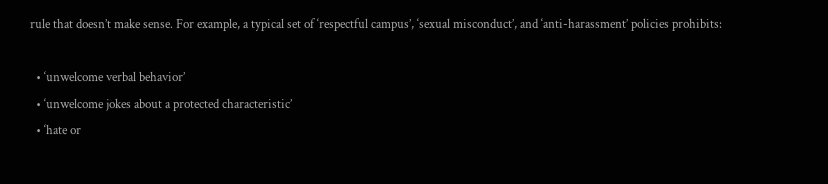rule that doesn’t make sense. For example, a typical set of ‘respectful campus’, ‘sexual misconduct’, and ‘anti-harassment’ policies prohibits:

  • ‘unwelcome verbal behavior’
  • ‘unwelcome jokes about a protected characteristic’
  • ‘hate or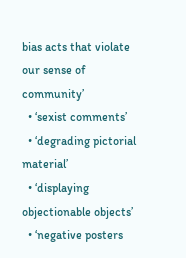bias acts that violate our sense of community’
  • ‘sexist comments’
  • ‘degrading pictorial material’
  • ‘displaying objectionable objects’
  • ‘negative posters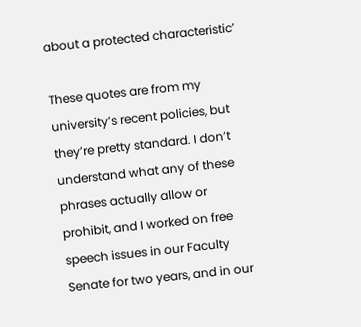about a protected characteristic’

These quotes are from my university’s recent policies, but they’re pretty standard. I don’t understand what any of these phrases actually allow or prohibit, and I worked on free speech issues in our Faculty Senate for two years, and in our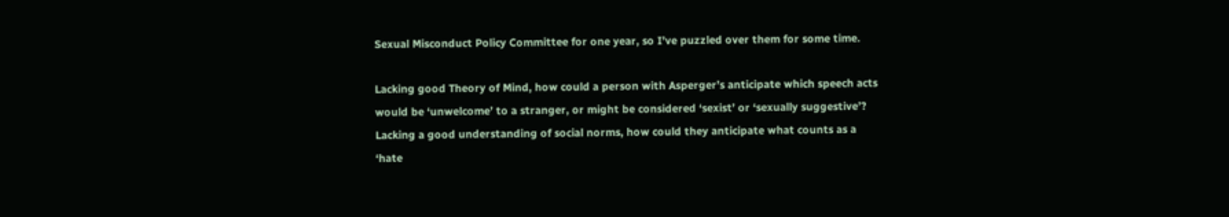Sexual Misconduct Policy Committee for one year, so I’ve puzzled over them for some time.

Lacking good Theory of Mind, how could a person with Asperger’s anticipate which speech acts would be ‘unwelcome’ to a stranger, or might be considered ‘sexist’ or ‘sexually suggestive’? Lacking a good understanding of social norms, how could they anticipate what counts as a ‘hate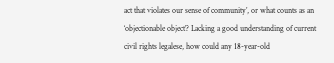act that violates our sense of community’, or what counts as an ‘objectionable object’? Lacking a good understanding of current civil rights legalese, how could any 18-year-old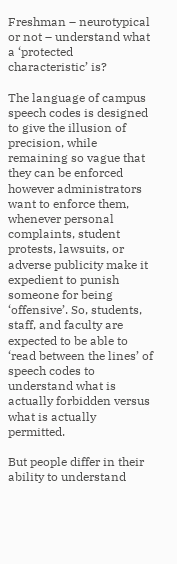Freshman – neurotypical or not – understand what a ‘protected characteristic’ is?

The language of campus speech codes is designed to give the illusion of precision, while remaining so vague that they can be enforced however administrators want to enforce them, whenever personal complaints, student protests, lawsuits, or adverse publicity make it expedient to punish someone for being ‘offensive’. So, students, staff, and faculty are expected to be able to ‘read between the lines’ of speech codes to understand what is actually forbidden versus what is actually permitted.

But people differ in their ability to understand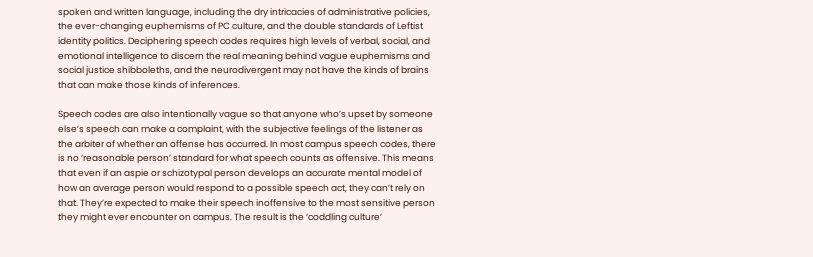spoken and written language, including the dry intricacies of administrative policies, the ever-changing euphemisms of PC culture, and the double standards of Leftist identity politics. Deciphering speech codes requires high levels of verbal, social, and emotional intelligence to discern the real meaning behind vague euphemisms and social justice shibboleths, and the neurodivergent may not have the kinds of brains that can make those kinds of inferences.

Speech codes are also intentionally vague so that anyone who’s upset by someone else’s speech can make a complaint, with the subjective feelings of the listener as the arbiter of whether an offense has occurred. In most campus speech codes, there is no ‘reasonable person’ standard for what speech counts as offensive. This means that even if an aspie or schizotypal person develops an accurate mental model of how an average person would respond to a possible speech act, they can’t rely on that. They’re expected to make their speech inoffensive to the most sensitive person they might ever encounter on campus. The result is the ‘coddling culture’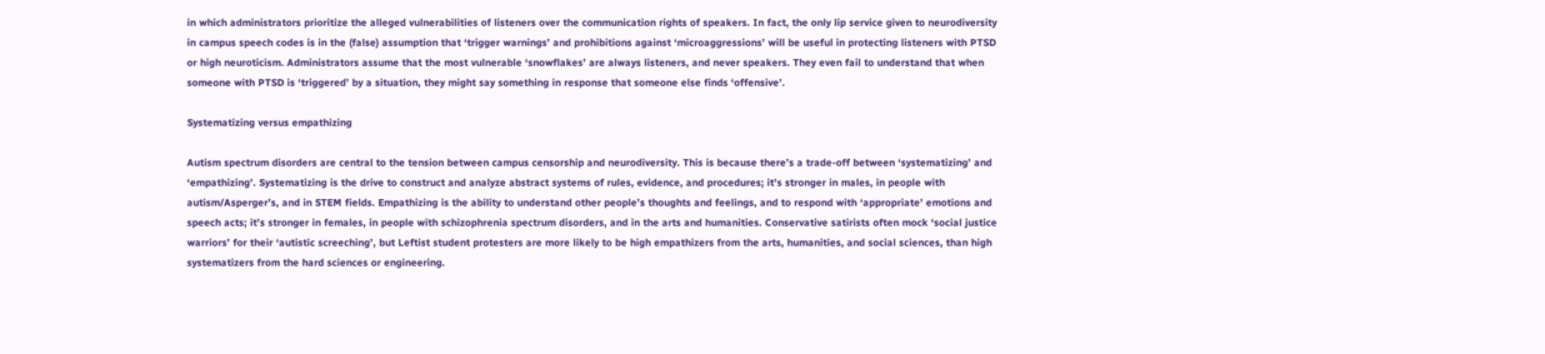in which administrators prioritize the alleged vulnerabilities of listeners over the communication rights of speakers. In fact, the only lip service given to neurodiversity in campus speech codes is in the (false) assumption that ‘trigger warnings’ and prohibitions against ‘microaggressions’ will be useful in protecting listeners with PTSD or high neuroticism. Administrators assume that the most vulnerable ‘snowflakes’ are always listeners, and never speakers. They even fail to understand that when someone with PTSD is ‘triggered’ by a situation, they might say something in response that someone else finds ‘offensive’.

Systematizing versus empathizing

Autism spectrum disorders are central to the tension between campus censorship and neurodiversity. This is because there’s a trade-off between ‘systematizing’ and ‘empathizing’. Systematizing is the drive to construct and analyze abstract systems of rules, evidence, and procedures; it’s stronger in males, in people with autism/Asperger’s, and in STEM fields. Empathizing is the ability to understand other people’s thoughts and feelings, and to respond with ‘appropriate’ emotions and speech acts; it’s stronger in females, in people with schizophrenia spectrum disorders, and in the arts and humanities. Conservative satirists often mock ‘social justice warriors’ for their ‘autistic screeching’, but Leftist student protesters are more likely to be high empathizers from the arts, humanities, and social sciences, than high systematizers from the hard sciences or engineering.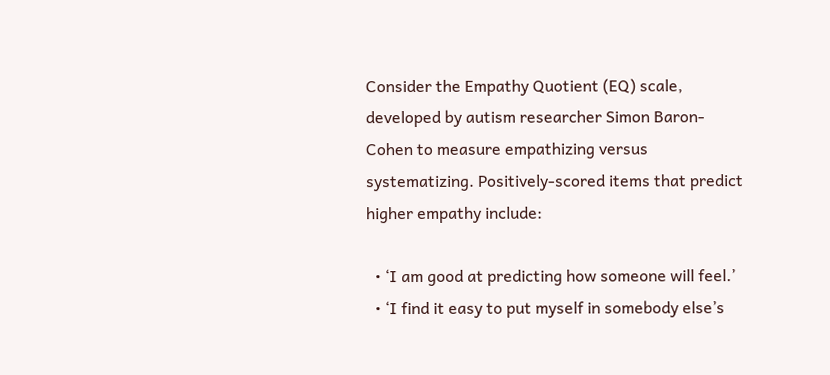Consider the Empathy Quotient (EQ) scale, developed by autism researcher Simon Baron-Cohen to measure empathizing versus systematizing. Positively-scored items that predict higher empathy include:

  • ‘I am good at predicting how someone will feel.’
  • ‘I find it easy to put myself in somebody else’s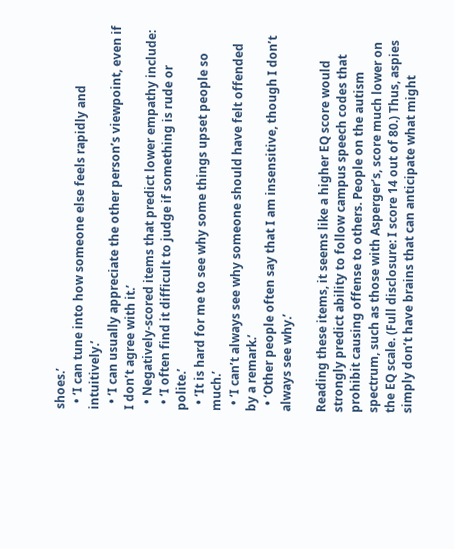shoes.’
  • ‘I can tune into how someone else feels rapidly and intuitively.’
  • ‘I can usually appreciate the other person’s viewpoint, even if I don’t agree with it.’
  • Negatively-scored items that predict lower empathy include:
  • ‘I often find it difficult to judge if something is rude or polite.’
  • ‘It is hard for me to see why some things upset people so much.’
  • ‘I can’t always see why someone should have felt offended by a remark.’
  • ‘Other people often say that I am insensitive, though I don’t always see why.’

Reading these items, it seems like a higher EQ score would strongly predict ability to follow campus speech codes that prohibit causing offense to others. People on the autism spectrum, such as those with Asperger’s, score much lower on the EQ scale. (Full disclosure: I score 14 out of 80.) Thus, aspies simply don’t have brains that can anticipate what might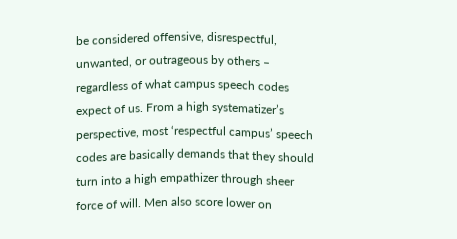be considered offensive, disrespectful, unwanted, or outrageous by others – regardless of what campus speech codes expect of us. From a high systematizer’s perspective, most ‘respectful campus’ speech codes are basically demands that they should turn into a high empathizer through sheer force of will. Men also score lower on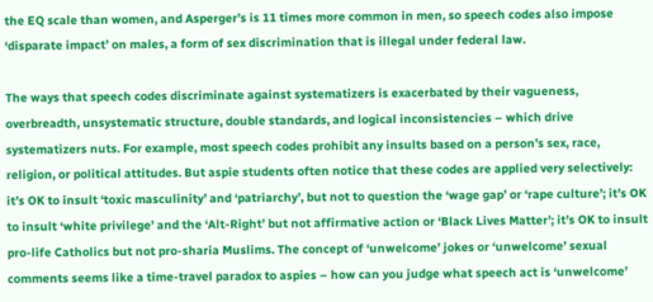the EQ scale than women, and Asperger’s is 11 times more common in men, so speech codes also impose ‘disparate impact’ on males, a form of sex discrimination that is illegal under federal law.

The ways that speech codes discriminate against systematizers is exacerbated by their vagueness, overbreadth, unsystematic structure, double standards, and logical inconsistencies – which drive systematizers nuts. For example, most speech codes prohibit any insults based on a person’s sex, race, religion, or political attitudes. But aspie students often notice that these codes are applied very selectively: it’s OK to insult ‘toxic masculinity’ and ‘patriarchy’, but not to question the ‘wage gap’ or ‘rape culture’; it’s OK to insult ‘white privilege’ and the ‘Alt-Right’ but not affirmative action or ‘Black Lives Matter’; it’s OK to insult pro-life Catholics but not pro-sharia Muslims. The concept of ‘unwelcome’ jokes or ‘unwelcome’ sexual comments seems like a time-travel paradox to aspies – how can you judge what speech act is ‘unwelcome’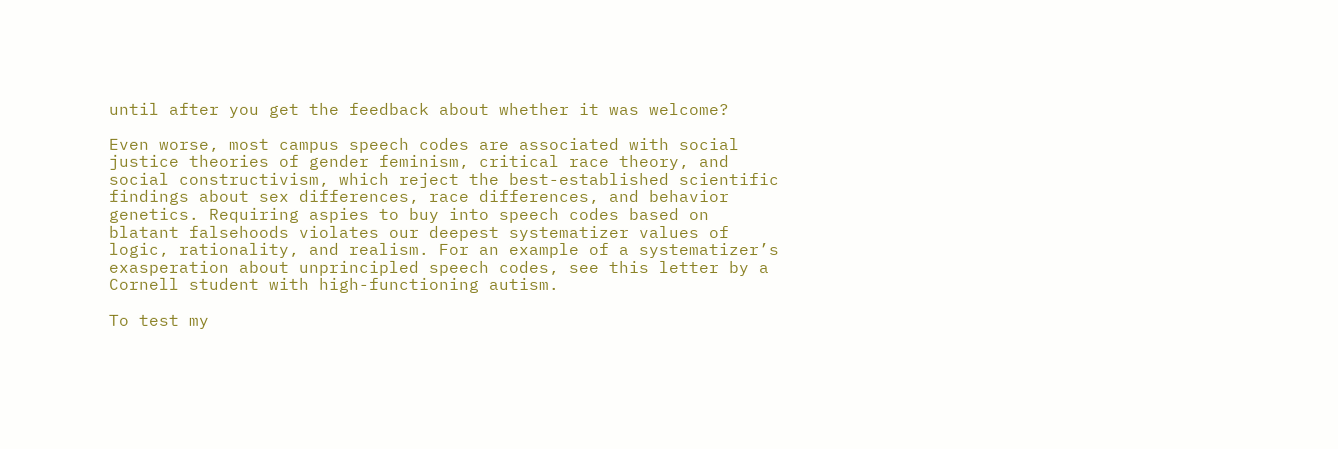until after you get the feedback about whether it was welcome?

Even worse, most campus speech codes are associated with social justice theories of gender feminism, critical race theory, and social constructivism, which reject the best-established scientific findings about sex differences, race differences, and behavior genetics. Requiring aspies to buy into speech codes based on blatant falsehoods violates our deepest systematizer values of logic, rationality, and realism. For an example of a systematizer’s exasperation about unprincipled speech codes, see this letter by a Cornell student with high-functioning autism.

To test my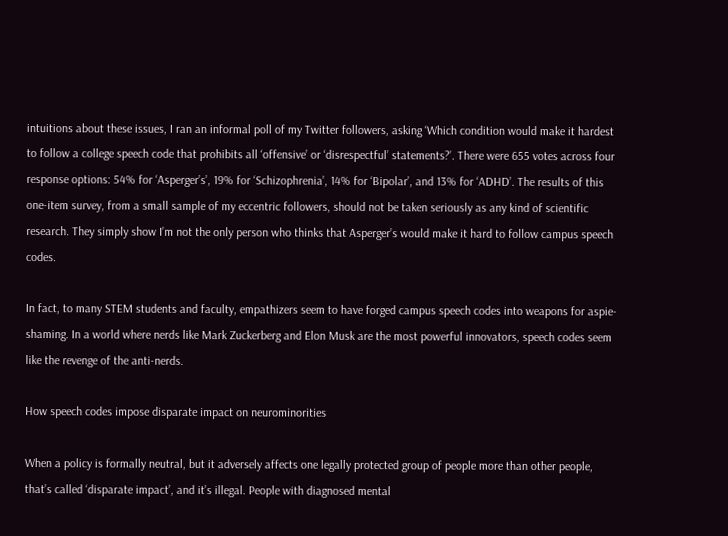intuitions about these issues, I ran an informal poll of my Twitter followers, asking ‘Which condition would make it hardest to follow a college speech code that prohibits all ‘offensive’ or ‘disrespectful’ statements?’. There were 655 votes across four response options: 54% for ‘Asperger’s’, 19% for ‘Schizophrenia’, 14% for ‘Bipolar’, and 13% for ‘ADHD’. The results of this one-item survey, from a small sample of my eccentric followers, should not be taken seriously as any kind of scientific research. They simply show I’m not the only person who thinks that Asperger’s would make it hard to follow campus speech codes.

In fact, to many STEM students and faculty, empathizers seem to have forged campus speech codes into weapons for aspie-shaming. In a world where nerds like Mark Zuckerberg and Elon Musk are the most powerful innovators, speech codes seem like the revenge of the anti-nerds.

How speech codes impose disparate impact on neurominorities

When a policy is formally neutral, but it adversely affects one legally protected group of people more than other people, that’s called ‘disparate impact’, and it’s illegal. People with diagnosed mental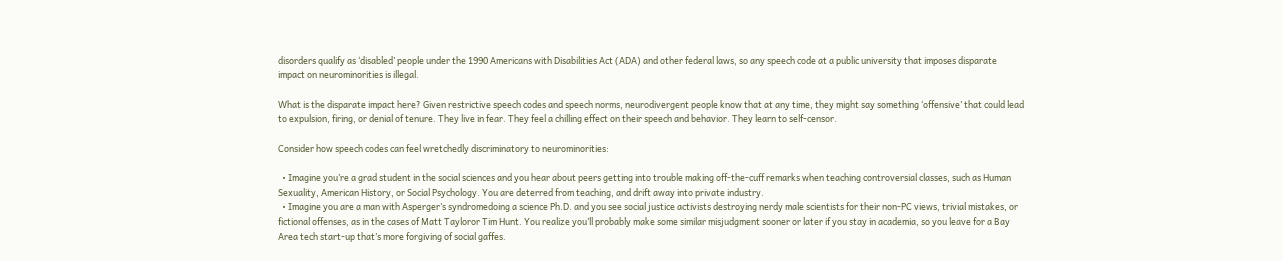disorders qualify as ‘disabled’ people under the 1990 Americans with Disabilities Act (ADA) and other federal laws, so any speech code at a public university that imposes disparate impact on neurominorities is illegal.

What is the disparate impact here? Given restrictive speech codes and speech norms, neurodivergent people know that at any time, they might say something ‘offensive’ that could lead to expulsion, firing, or denial of tenure. They live in fear. They feel a chilling effect on their speech and behavior. They learn to self-censor.

Consider how speech codes can feel wretchedly discriminatory to neurominorities:

  • Imagine you’re a grad student in the social sciences and you hear about peers getting into trouble making off-the-cuff remarks when teaching controversial classes, such as Human Sexuality, American History, or Social Psychology. You are deterred from teaching, and drift away into private industry.
  • Imagine you are a man with Asperger’s syndromedoing a science Ph.D. and you see social justice activists destroying nerdy male scientists for their non-PC views, trivial mistakes, or fictional offenses, as in the cases of Matt Tayloror Tim Hunt. You realize you’ll probably make some similar misjudgment sooner or later if you stay in academia, so you leave for a Bay Area tech start-up that’s more forgiving of social gaffes.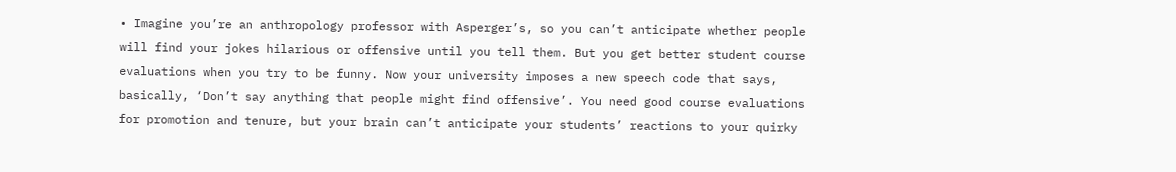• Imagine you’re an anthropology professor with Asperger’s, so you can’t anticipate whether people will find your jokes hilarious or offensive until you tell them. But you get better student course evaluations when you try to be funny. Now your university imposes a new speech code that says, basically, ‘Don’t say anything that people might find offensive’. You need good course evaluations for promotion and tenure, but your brain can’t anticipate your students’ reactions to your quirky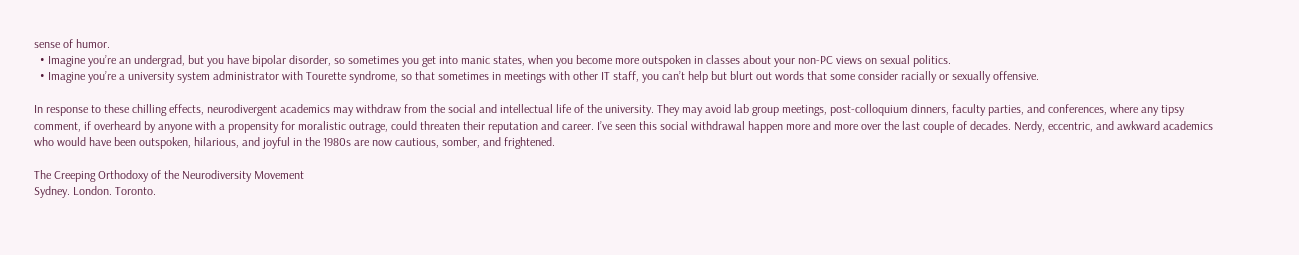sense of humor.
  • Imagine you’re an undergrad, but you have bipolar disorder, so sometimes you get into manic states, when you become more outspoken in classes about your non-PC views on sexual politics.
  • Imagine you’re a university system administrator with Tourette syndrome, so that sometimes in meetings with other IT staff, you can’t help but blurt out words that some consider racially or sexually offensive.

In response to these chilling effects, neurodivergent academics may withdraw from the social and intellectual life of the university. They may avoid lab group meetings, post-colloquium dinners, faculty parties, and conferences, where any tipsy comment, if overheard by anyone with a propensity for moralistic outrage, could threaten their reputation and career. I’ve seen this social withdrawal happen more and more over the last couple of decades. Nerdy, eccentric, and awkward academics who would have been outspoken, hilarious, and joyful in the 1980s are now cautious, somber, and frightened.

The Creeping Orthodoxy of the Neurodiversity Movement
Sydney. London. Toronto.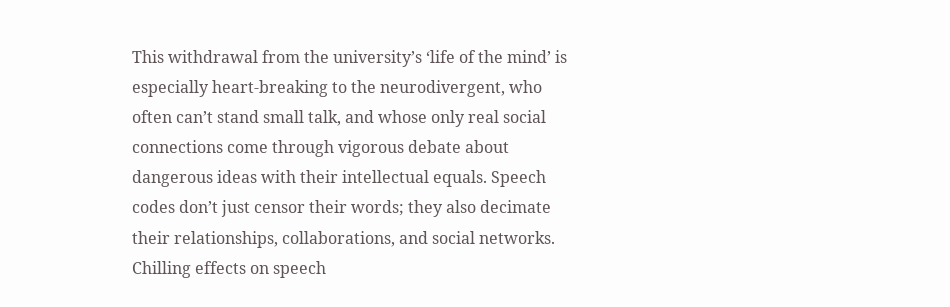This withdrawal from the university’s ‘life of the mind’ is especially heart-breaking to the neurodivergent, who often can’t stand small talk, and whose only real social connections come through vigorous debate about dangerous ideas with their intellectual equals. Speech codes don’t just censor their words; they also decimate their relationships, collaborations, and social networks. Chilling effects on speech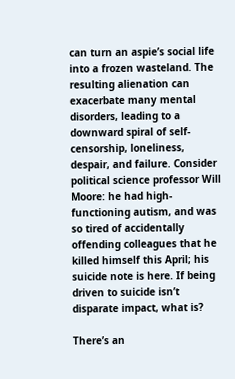can turn an aspie’s social life into a frozen wasteland. The resulting alienation can exacerbate many mental disorders, leading to a downward spiral of self-censorship, loneliness, despair, and failure. Consider political science professor Will Moore: he had high-functioning autism, and was so tired of accidentally offending colleagues that he killed himself this April; his suicide note is here. If being driven to suicide isn’t disparate impact, what is?

There’s an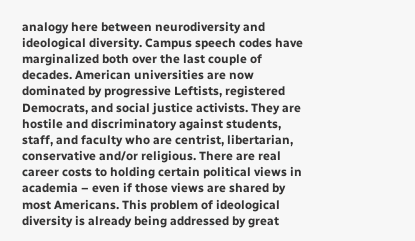analogy here between neurodiversity and ideological diversity. Campus speech codes have marginalized both over the last couple of decades. American universities are now dominated by progressive Leftists, registered Democrats, and social justice activists. They are hostile and discriminatory against students, staff, and faculty who are centrist, libertarian, conservative and/or religious. There are real career costs to holding certain political views in academia – even if those views are shared by most Americans. This problem of ideological diversity is already being addressed by great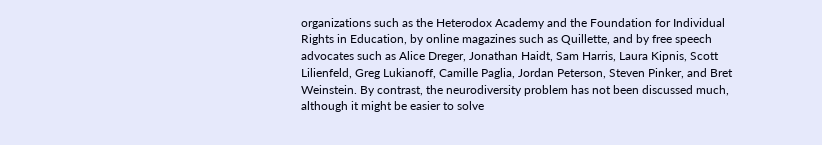organizations such as the Heterodox Academy and the Foundation for Individual Rights in Education, by online magazines such as Quillette, and by free speech advocates such as Alice Dreger, Jonathan Haidt, Sam Harris, Laura Kipnis, Scott Lilienfeld, Greg Lukianoff, Camille Paglia, Jordan Peterson, Steven Pinker, and Bret Weinstein. By contrast, the neurodiversity problem has not been discussed much, although it might be easier to solve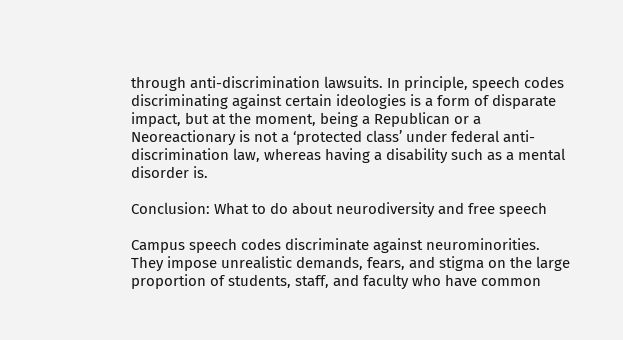through anti-discrimination lawsuits. In principle, speech codes discriminating against certain ideologies is a form of disparate impact, but at the moment, being a Republican or a Neoreactionary is not a ‘protected class’ under federal anti-discrimination law, whereas having a disability such as a mental disorder is.

Conclusion: What to do about neurodiversity and free speech

Campus speech codes discriminate against neurominorities. They impose unrealistic demands, fears, and stigma on the large proportion of students, staff, and faculty who have common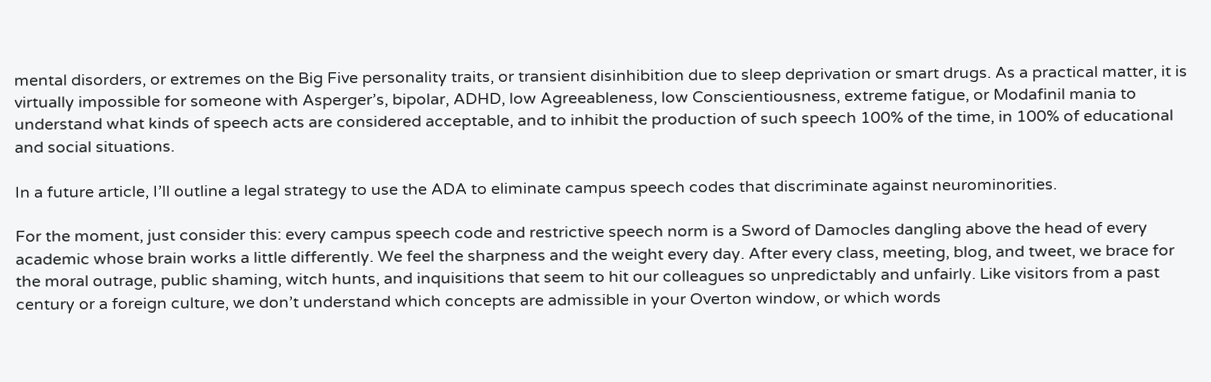mental disorders, or extremes on the Big Five personality traits, or transient disinhibition due to sleep deprivation or smart drugs. As a practical matter, it is virtually impossible for someone with Asperger’s, bipolar, ADHD, low Agreeableness, low Conscientiousness, extreme fatigue, or Modafinil mania to understand what kinds of speech acts are considered acceptable, and to inhibit the production of such speech 100% of the time, in 100% of educational and social situations.

In a future article, I’ll outline a legal strategy to use the ADA to eliminate campus speech codes that discriminate against neurominorities.

For the moment, just consider this: every campus speech code and restrictive speech norm is a Sword of Damocles dangling above the head of every academic whose brain works a little differently. We feel the sharpness and the weight every day. After every class, meeting, blog, and tweet, we brace for the moral outrage, public shaming, witch hunts, and inquisitions that seem to hit our colleagues so unpredictably and unfairly. Like visitors from a past century or a foreign culture, we don’t understand which concepts are admissible in your Overton window, or which words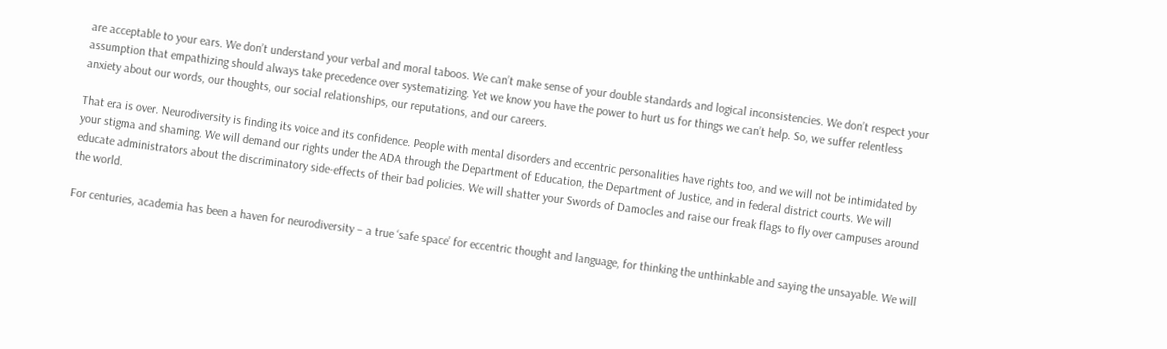are acceptable to your ears. We don’t understand your verbal and moral taboos. We can’t make sense of your double standards and logical inconsistencies. We don’t respect your assumption that empathizing should always take precedence over systematizing. Yet we know you have the power to hurt us for things we can’t help. So, we suffer relentless anxiety about our words, our thoughts, our social relationships, our reputations, and our careers.

That era is over. Neurodiversity is finding its voice and its confidence. People with mental disorders and eccentric personalities have rights too, and we will not be intimidated by your stigma and shaming. We will demand our rights under the ADA through the Department of Education, the Department of Justice, and in federal district courts. We will educate administrators about the discriminatory side-effects of their bad policies. We will shatter your Swords of Damocles and raise our freak flags to fly over campuses around the world.

For centuries, academia has been a haven for neurodiversity – a true ‘safe space’ for eccentric thought and language, for thinking the unthinkable and saying the unsayable. We will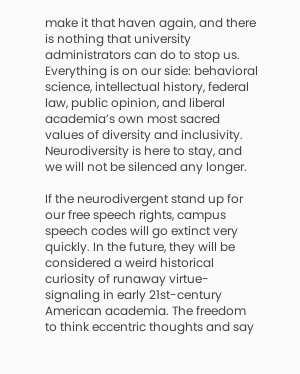make it that haven again, and there is nothing that university administrators can do to stop us. Everything is on our side: behavioral science, intellectual history, federal law, public opinion, and liberal academia’s own most sacred values of diversity and inclusivity. Neurodiversity is here to stay, and we will not be silenced any longer.

If the neurodivergent stand up for our free speech rights, campus speech codes will go extinct very quickly. In the future, they will be considered a weird historical curiosity of runaway virtue-signaling in early 21st-century American academia. The freedom to think eccentric thoughts and say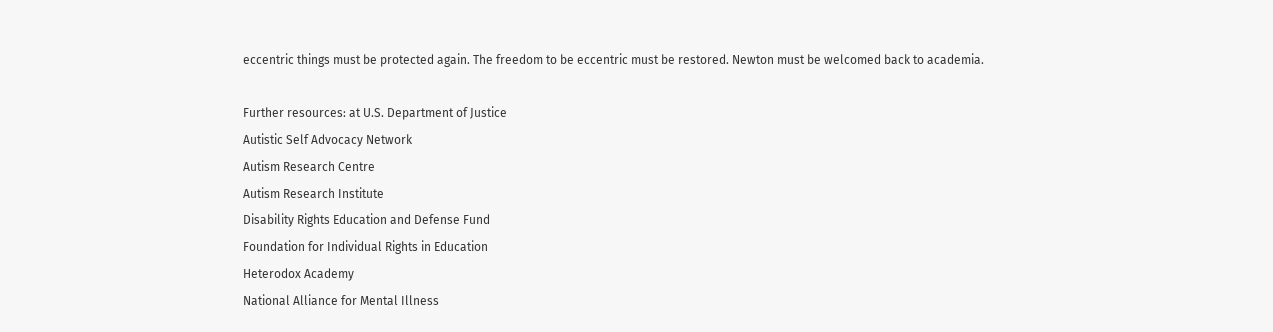eccentric things must be protected again. The freedom to be eccentric must be restored. Newton must be welcomed back to academia.

Further resources: at U.S. Department of Justice
Autistic Self Advocacy Network
Autism Research Centre
Autism Research Institute
Disability Rights Education and Defense Fund
Foundation for Individual Rights in Education
Heterodox Academy
National Alliance for Mental Illness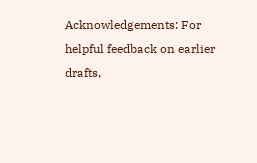Acknowledgements: For helpful feedback on earlier drafts,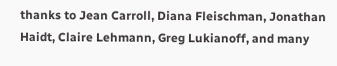thanks to Jean Carroll, Diana Fleischman, Jonathan Haidt, Claire Lehmann, Greg Lukianoff, and many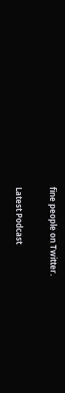fine people on Twitter.

Latest Podcast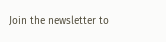Join the newsletter to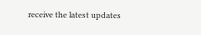receive the latest updates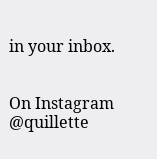in your inbox.


On Instagram @quillette